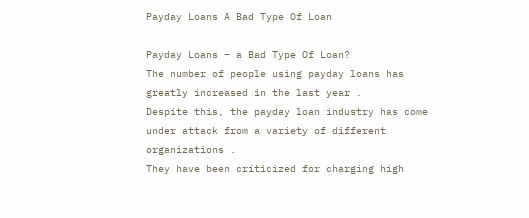Payday Loans A Bad Type Of Loan

Payday Loans – a Bad Type Of Loan?
The number of people using payday loans has greatly increased in the last year .
Despite this, the payday loan industry has come under attack from a variety of different organizations .
They have been criticized for charging high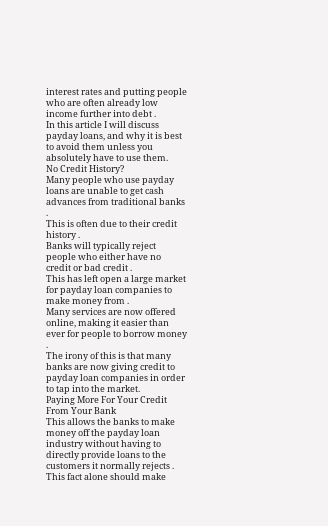interest rates and putting people who are often already low income further into debt .
In this article I will discuss payday loans, and why it is best to avoid them unless you absolutely have to use them.
No Credit History?
Many people who use payday loans are unable to get cash advances from traditional banks .
This is often due to their credit history .
Banks will typically reject people who either have no credit or bad credit .
This has left open a large market for payday loan companies to make money from .
Many services are now offered online, making it easier than ever for people to borrow money .
The irony of this is that many banks are now giving credit to payday loan companies in order to tap into the market.
Paying More For Your Credit From Your Bank
This allows the banks to make money off the payday loan industry without having to directly provide loans to the customers it normally rejects .
This fact alone should make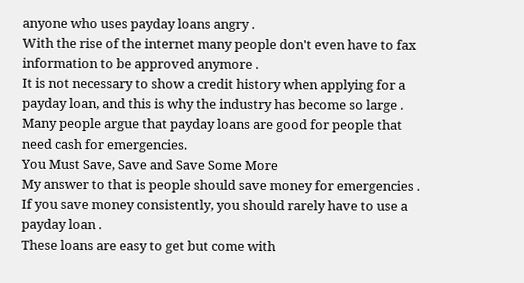anyone who uses payday loans angry .
With the rise of the internet many people don't even have to fax information to be approved anymore .
It is not necessary to show a credit history when applying for a payday loan, and this is why the industry has become so large .
Many people argue that payday loans are good for people that need cash for emergencies.
You Must Save, Save and Save Some More
My answer to that is people should save money for emergencies .
If you save money consistently, you should rarely have to use a payday loan .
These loans are easy to get but come with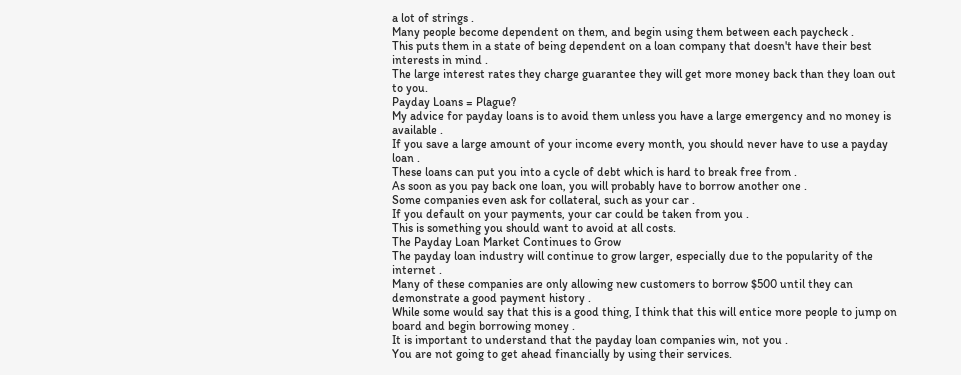a lot of strings .
Many people become dependent on them, and begin using them between each paycheck .
This puts them in a state of being dependent on a loan company that doesn't have their best interests in mind .
The large interest rates they charge guarantee they will get more money back than they loan out to you.
Payday Loans = Plague?
My advice for payday loans is to avoid them unless you have a large emergency and no money is available .
If you save a large amount of your income every month, you should never have to use a payday loan .
These loans can put you into a cycle of debt which is hard to break free from .
As soon as you pay back one loan, you will probably have to borrow another one .
Some companies even ask for collateral, such as your car .
If you default on your payments, your car could be taken from you .
This is something you should want to avoid at all costs.
The Payday Loan Market Continues to Grow
The payday loan industry will continue to grow larger, especially due to the popularity of the internet .
Many of these companies are only allowing new customers to borrow $500 until they can demonstrate a good payment history .
While some would say that this is a good thing, I think that this will entice more people to jump on board and begin borrowing money .
It is important to understand that the payday loan companies win, not you .
You are not going to get ahead financially by using their services.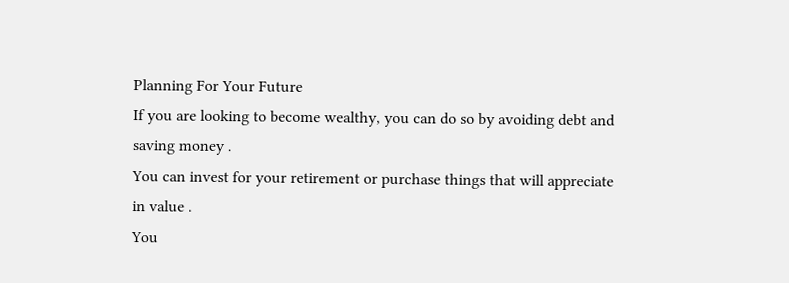Planning For Your Future
If you are looking to become wealthy, you can do so by avoiding debt and saving money .
You can invest for your retirement or purchase things that will appreciate in value .
You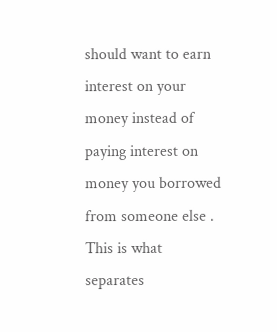should want to earn interest on your money instead of paying interest on money you borrowed from someone else .
This is what separates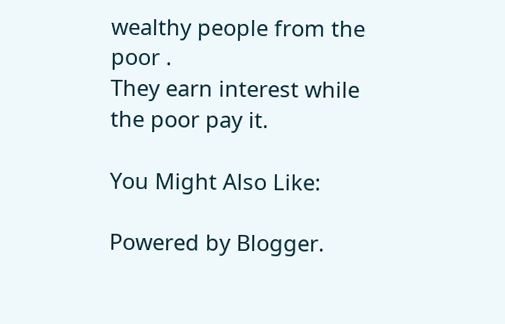wealthy people from the poor .
They earn interest while the poor pay it.

You Might Also Like:

Powered by Blogger.